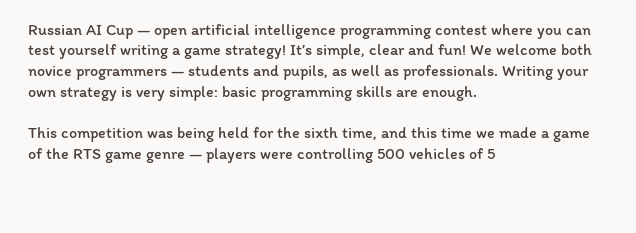Russian AI Cup — open artificial intelligence programming contest where you can test yourself writing a game strategy! It’s simple, clear and fun! We welcome both novice programmers — students and pupils, as well as professionals. Writing your own strategy is very simple: basic programming skills are enough.

This competition was being held for the sixth time, and this time we made a game of the RTS game genre — players were controlling 500 vehicles of 5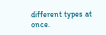different types at once.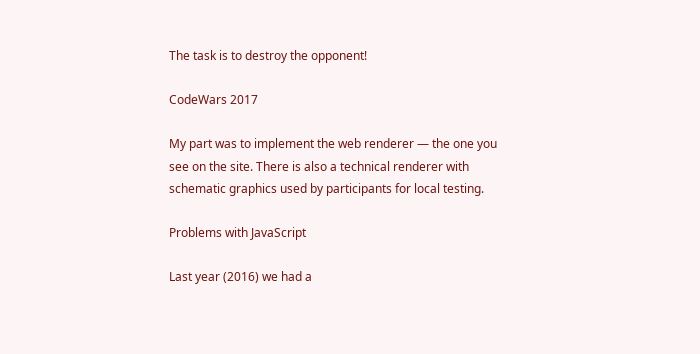The task is to destroy the opponent!

CodeWars 2017

My part was to implement the web renderer — the one you see on the site. There is also a technical renderer with schematic graphics used by participants for local testing.

Problems with JavaScript

Last year (2016) we had a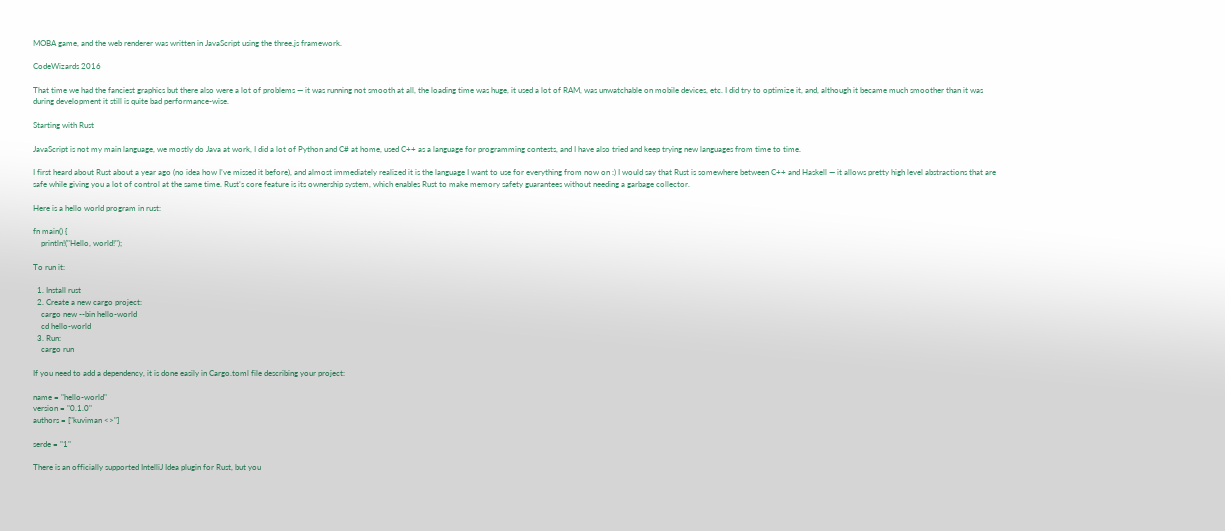MOBA game, and the web renderer was written in JavaScript using the three.js framework.

CodeWizards 2016

That time we had the fanciest graphics but there also were a lot of problems — it was running not smooth at all, the loading time was huge, it used a lot of RAM, was unwatchable on mobile devices, etc. I did try to optimize it, and, although it became much smoother than it was during development it still is quite bad performance-wise.

Starting with Rust

JavaScript is not my main language, we mostly do Java at work, I did a lot of Python and C# at home, used C++ as a language for programming contests, and I have also tried and keep trying new languages from time to time.

I first heard about Rust about a year ago (no idea how I’ve missed it before), and almost immediately realized it is the language I want to use for everything from now on :) I would say that Rust is somewhere between C++ and Haskell — it allows pretty high level abstractions that are safe while giving you a lot of control at the same time. Rust’s core feature is its ownership system, which enables Rust to make memory safety guarantees without needing a garbage collector.

Here is a hello world program in rust:

fn main() {
    println!("Hello, world!");

To run it:

  1. Install rust
  2. Create a new cargo project:
    cargo new --bin hello-world
    cd hello-world
  3. Run:
    cargo run

If you need to add a dependency, it is done easily in Cargo.toml file describing your project:

name = "hello-world"
version = "0.1.0"
authors = ["kuviman <>"]

serde = "1"

There is an officially supported IntelliJ Idea plugin for Rust, but you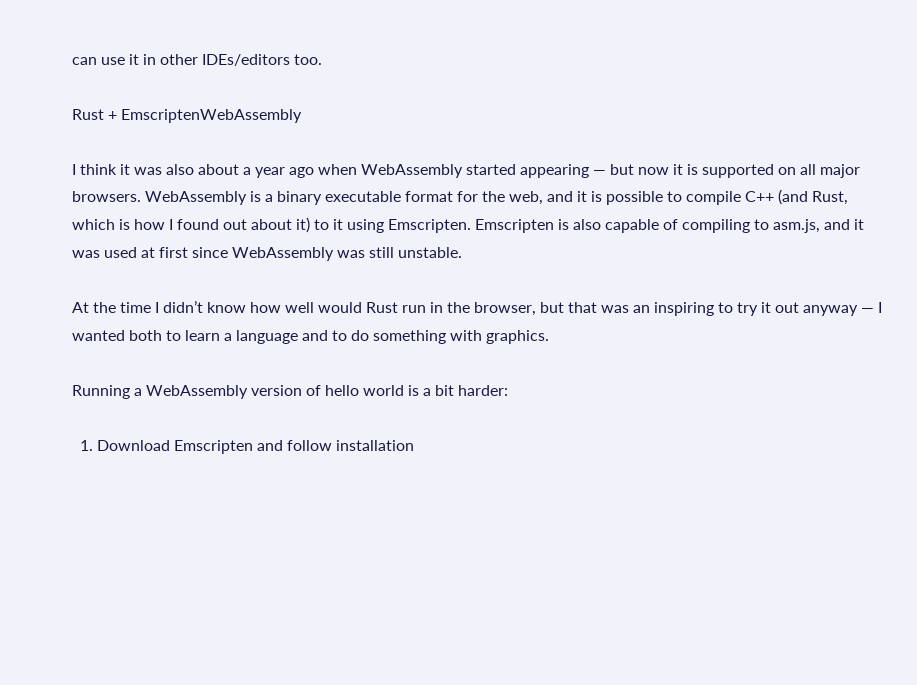can use it in other IDEs/editors too.

Rust + EmscriptenWebAssembly

I think it was also about a year ago when WebAssembly started appearing — but now it is supported on all major browsers. WebAssembly is a binary executable format for the web, and it is possible to compile C++ (and Rust, which is how I found out about it) to it using Emscripten. Emscripten is also capable of compiling to asm.js, and it was used at first since WebAssembly was still unstable.

At the time I didn’t know how well would Rust run in the browser, but that was an inspiring to try it out anyway — I wanted both to learn a language and to do something with graphics.

Running a WebAssembly version of hello world is a bit harder:

  1. Download Emscripten and follow installation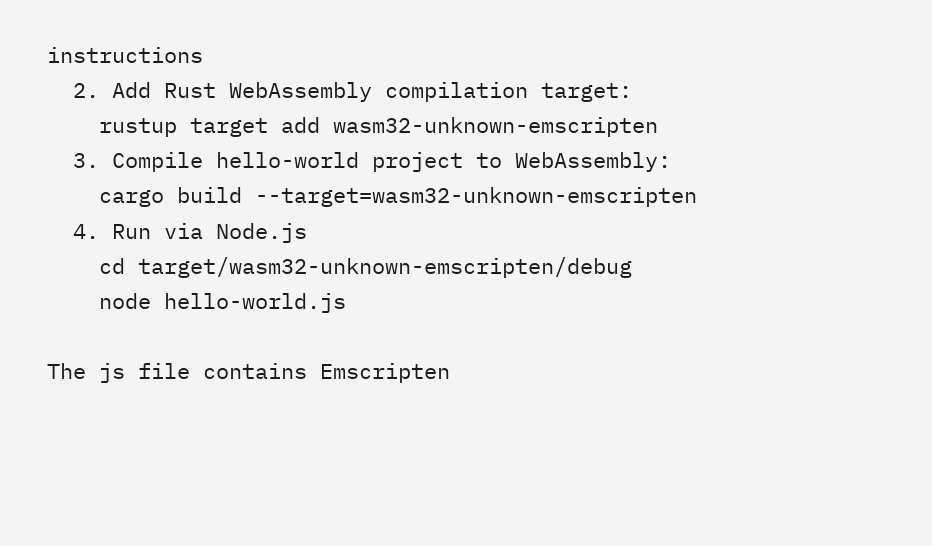instructions
  2. Add Rust WebAssembly compilation target:
    rustup target add wasm32-unknown-emscripten
  3. Compile hello-world project to WebAssembly:
    cargo build --target=wasm32-unknown-emscripten
  4. Run via Node.js
    cd target/wasm32-unknown-emscripten/debug
    node hello-world.js

The js file contains Emscripten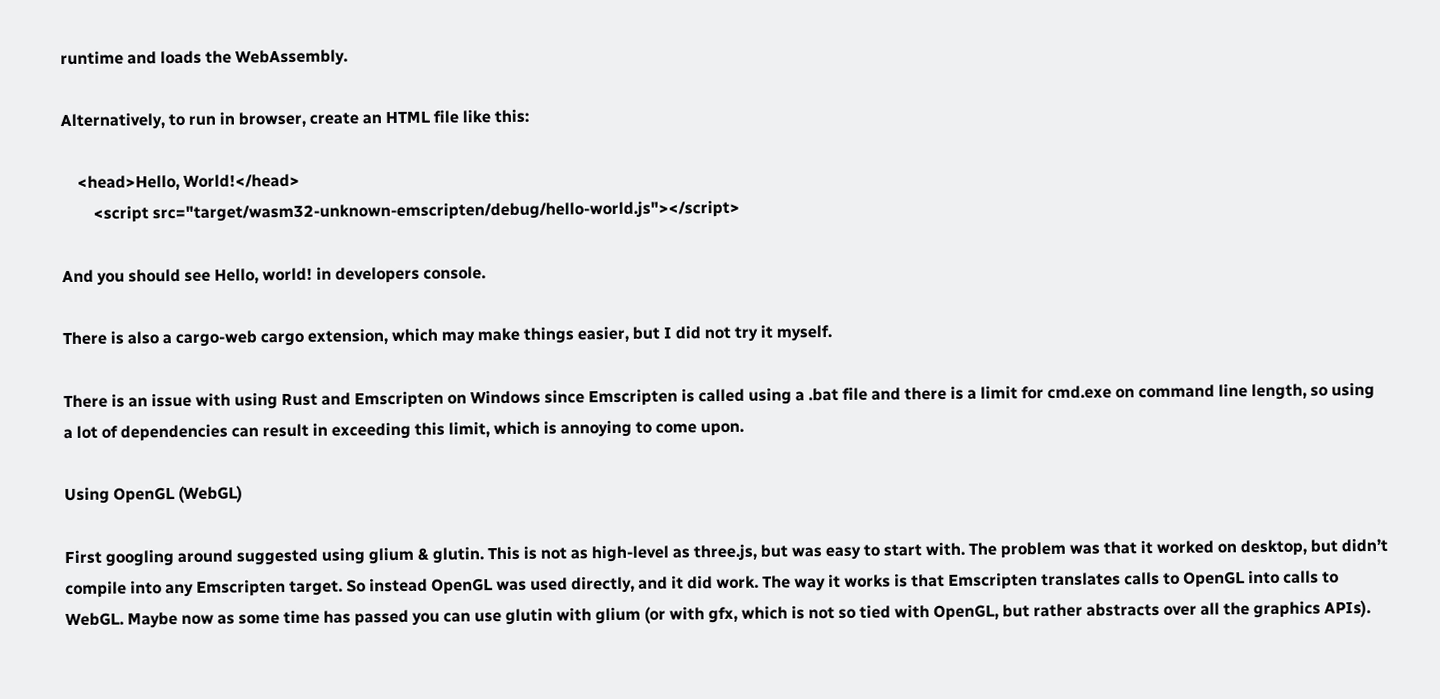runtime and loads the WebAssembly.

Alternatively, to run in browser, create an HTML file like this:

    <head>Hello, World!</head>
        <script src="target/wasm32-unknown-emscripten/debug/hello-world.js"></script>

And you should see Hello, world! in developers console.

There is also a cargo-web cargo extension, which may make things easier, but I did not try it myself.

There is an issue with using Rust and Emscripten on Windows since Emscripten is called using a .bat file and there is a limit for cmd.exe on command line length, so using a lot of dependencies can result in exceeding this limit, which is annoying to come upon.

Using OpenGL (WebGL)

First googling around suggested using glium & glutin. This is not as high-level as three.js, but was easy to start with. The problem was that it worked on desktop, but didn’t compile into any Emscripten target. So instead OpenGL was used directly, and it did work. The way it works is that Emscripten translates calls to OpenGL into calls to WebGL. Maybe now as some time has passed you can use glutin with glium (or with gfx, which is not so tied with OpenGL, but rather abstracts over all the graphics APIs).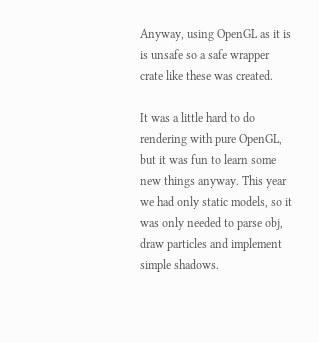Anyway, using OpenGL as it is is unsafe so a safe wrapper crate like these was created.

It was a little hard to do rendering with pure OpenGL, but it was fun to learn some new things anyway. This year we had only static models, so it was only needed to parse obj, draw particles and implement simple shadows.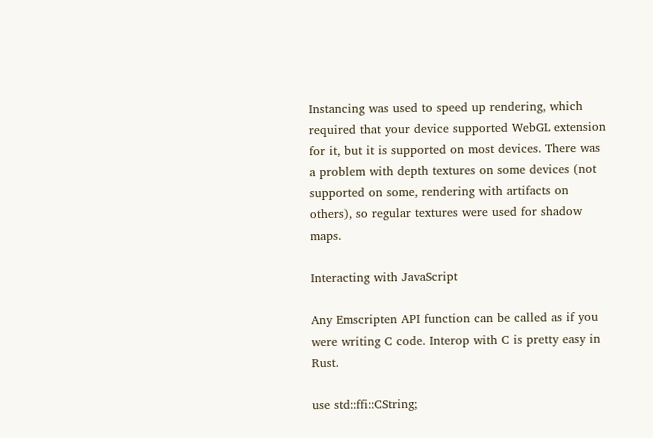Instancing was used to speed up rendering, which required that your device supported WebGL extension for it, but it is supported on most devices. There was a problem with depth textures on some devices (not supported on some, rendering with artifacts on others), so regular textures were used for shadow maps.

Interacting with JavaScript

Any Emscripten API function can be called as if you were writing C code. Interop with C is pretty easy in Rust.

use std::ffi::CString;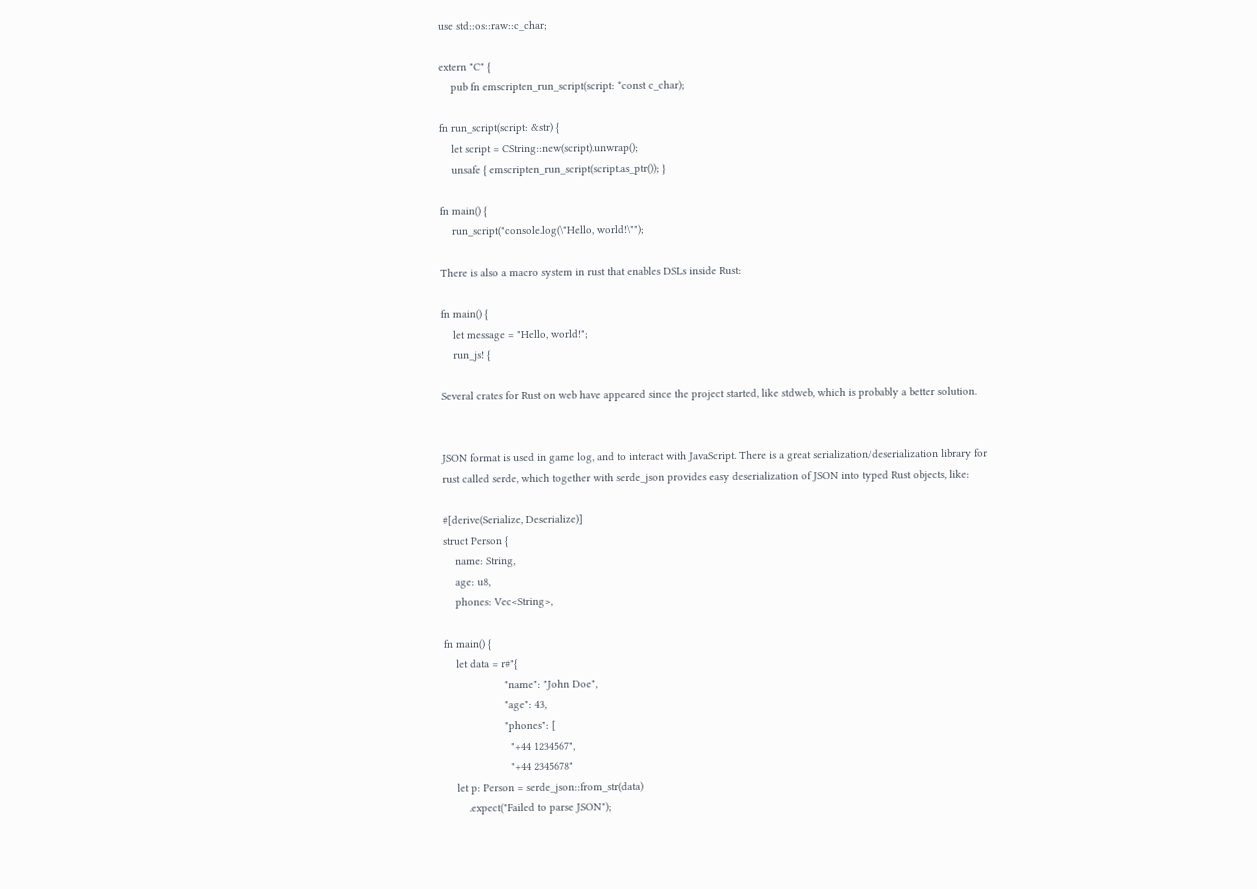use std::os::raw::c_char;

extern "C" {
    pub fn emscripten_run_script(script: *const c_char);

fn run_script(script: &str) {
    let script = CString::new(script).unwrap();
    unsafe { emscripten_run_script(script.as_ptr()); }

fn main() {
    run_script("console.log(\"Hello, world!\"");

There is also a macro system in rust that enables DSLs inside Rust:

fn main() {
    let message = "Hello, world!";
    run_js! {

Several crates for Rust on web have appeared since the project started, like stdweb, which is probably a better solution.


JSON format is used in game log, and to interact with JavaScript. There is a great serialization/deserialization library for rust called serde, which together with serde_json provides easy deserialization of JSON into typed Rust objects, like:

#[derive(Serialize, Deserialize)]
struct Person {
    name: String,
    age: u8,
    phones: Vec<String>,

fn main() {
    let data = r#"{
                    "name": "John Doe",
                    "age": 43,
                    "phones": [
                      "+44 1234567",
                      "+44 2345678"
    let p: Person = serde_json::from_str(data)
        .expect("Failed to parse JSON");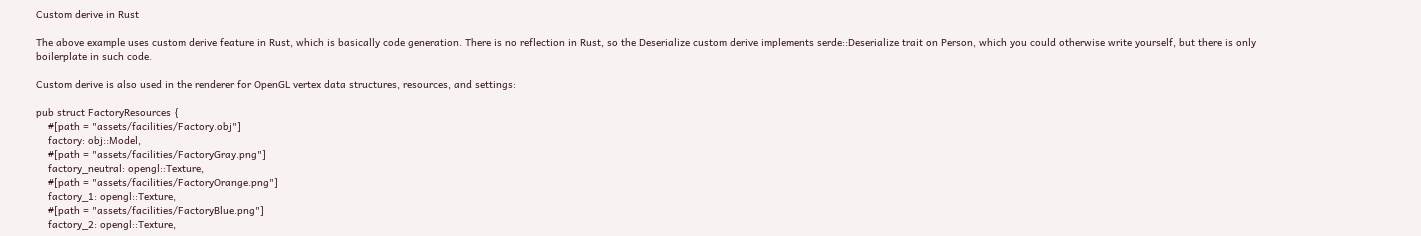Custom derive in Rust

The above example uses custom derive feature in Rust, which is basically code generation. There is no reflection in Rust, so the Deserialize custom derive implements serde::Deserialize trait on Person, which you could otherwise write yourself, but there is only boilerplate in such code.

Custom derive is also used in the renderer for OpenGL vertex data structures, resources, and settings:

pub struct FactoryResources {
    #[path = "assets/facilities/Factory.obj"]
    factory: obj::Model,
    #[path = "assets/facilities/FactoryGray.png"]
    factory_neutral: opengl::Texture,
    #[path = "assets/facilities/FactoryOrange.png"]
    factory_1: opengl::Texture,
    #[path = "assets/facilities/FactoryBlue.png"]
    factory_2: opengl::Texture,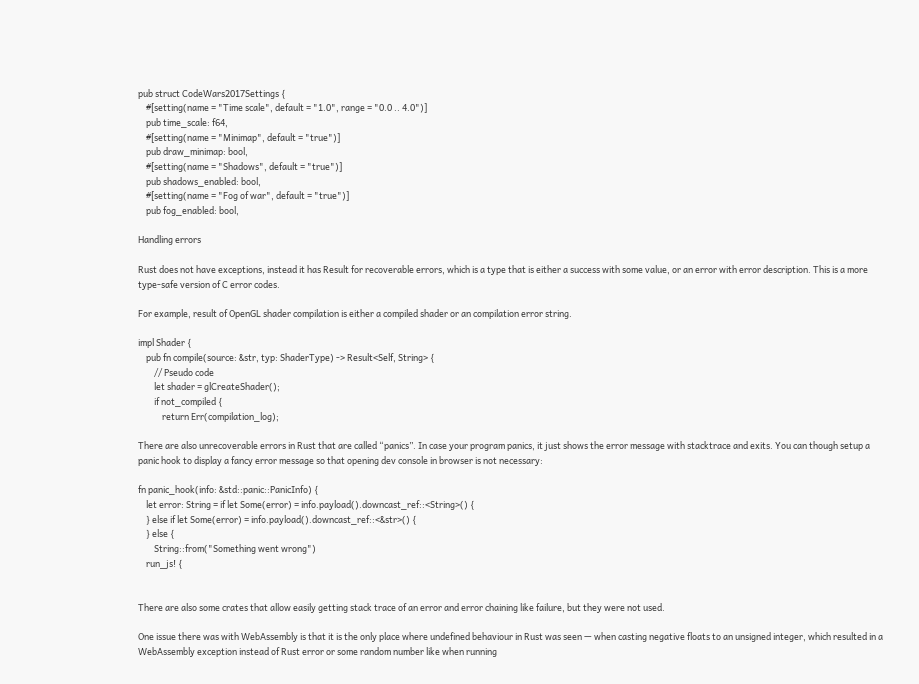pub struct CodeWars2017Settings {
    #[setting(name = "Time scale", default = "1.0", range = "0.0 .. 4.0")]
    pub time_scale: f64,
    #[setting(name = "Minimap", default = "true")]
    pub draw_minimap: bool,
    #[setting(name = "Shadows", default = "true")]
    pub shadows_enabled: bool,
    #[setting(name = "Fog of war", default = "true")]
    pub fog_enabled: bool,

Handling errors

Rust does not have exceptions, instead it has Result for recoverable errors, which is a type that is either a success with some value, or an error with error description. This is a more type-safe version of C error codes.

For example, result of OpenGL shader compilation is either a compiled shader or an compilation error string.

impl Shader {
    pub fn compile(source: &str, typ: ShaderType) -> Result<Self, String> {
        // Pseudo code
        let shader = glCreateShader();
        if not_compiled {
            return Err(compilation_log);

There are also unrecoverable errors in Rust that are called “panics”. In case your program panics, it just shows the error message with stacktrace and exits. You can though setup a panic hook to display a fancy error message so that opening dev console in browser is not necessary:

fn panic_hook(info: &std::panic::PanicInfo) {
    let error: String = if let Some(error) = info.payload().downcast_ref::<String>() {
    } else if let Some(error) = info.payload().downcast_ref::<&str>() {
    } else {
        String::from("Something went wrong")
    run_js! {


There are also some crates that allow easily getting stack trace of an error and error chaining like failure, but they were not used.

One issue there was with WebAssembly is that it is the only place where undefined behaviour in Rust was seen — when casting negative floats to an unsigned integer, which resulted in a WebAssembly exception instead of Rust error or some random number like when running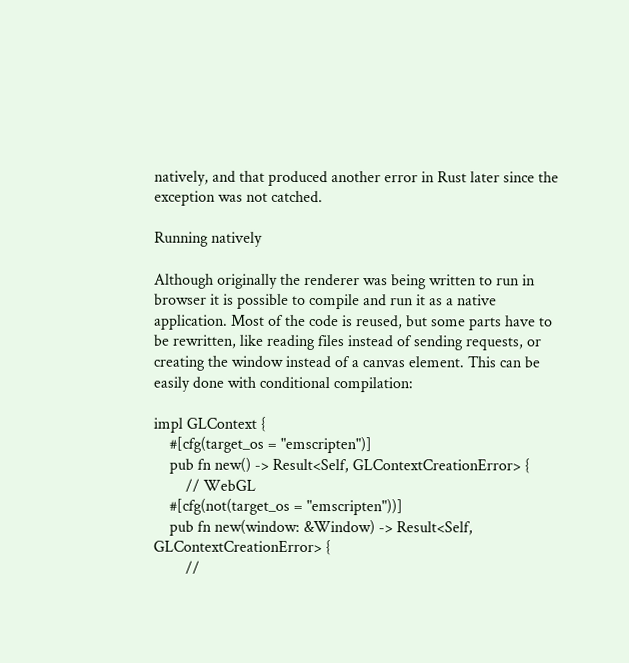natively, and that produced another error in Rust later since the exception was not catched.

Running natively

Although originally the renderer was being written to run in browser it is possible to compile and run it as a native application. Most of the code is reused, but some parts have to be rewritten, like reading files instead of sending requests, or creating the window instead of a canvas element. This can be easily done with conditional compilation:

impl GLContext {
    #[cfg(target_os = "emscripten")]
    pub fn new() -> Result<Self, GLContextCreationError> {
        // WebGL
    #[cfg(not(target_os = "emscripten"))]
    pub fn new(window: &Window) -> Result<Self, GLContextCreationError> {
        //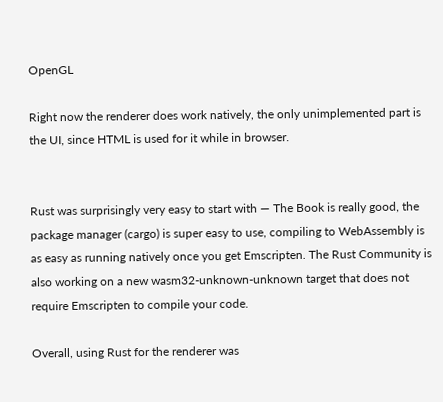OpenGL

Right now the renderer does work natively, the only unimplemented part is the UI, since HTML is used for it while in browser.


Rust was surprisingly very easy to start with — The Book is really good, the package manager (cargo) is super easy to use, compiling to WebAssembly is as easy as running natively once you get Emscripten. The Rust Community is also working on a new wasm32-unknown-unknown target that does not require Emscripten to compile your code.

Overall, using Rust for the renderer was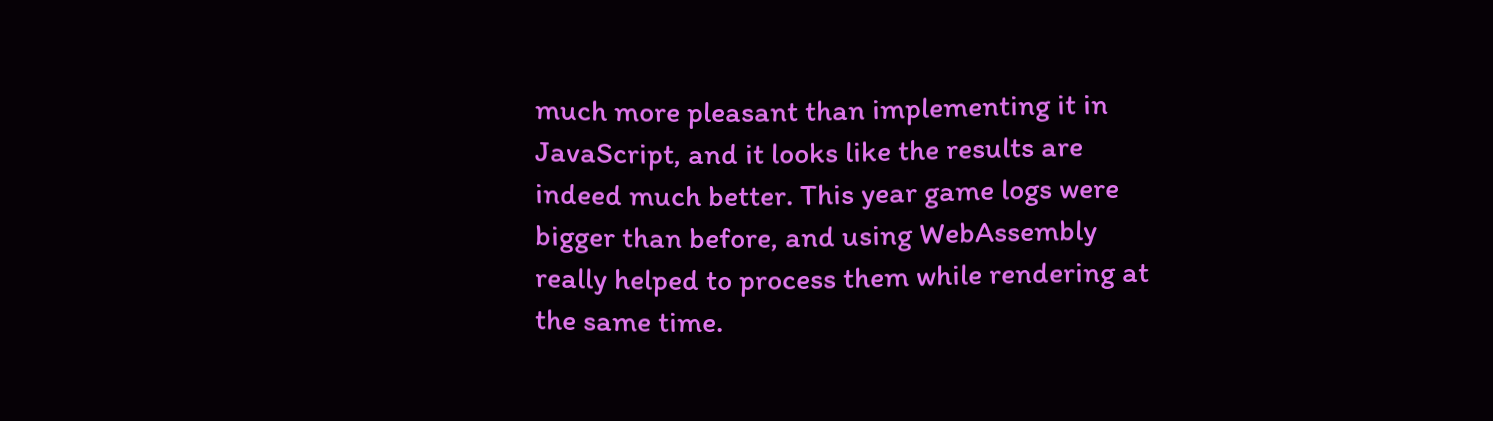much more pleasant than implementing it in JavaScript, and it looks like the results are indeed much better. This year game logs were bigger than before, and using WebAssembly really helped to process them while rendering at the same time.